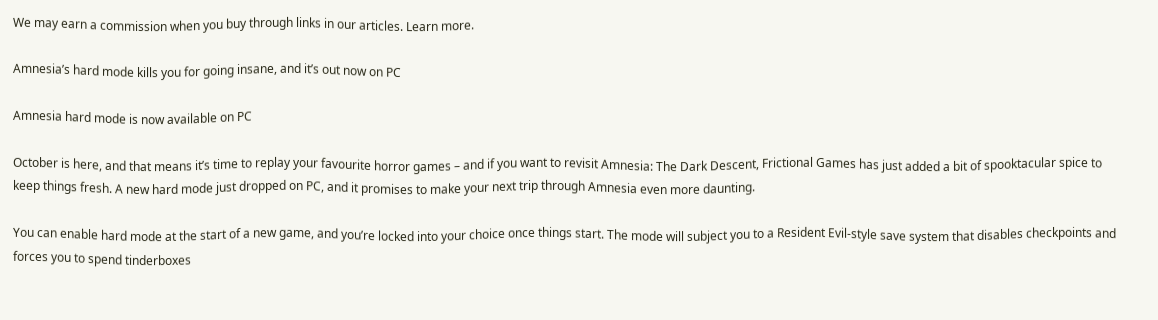We may earn a commission when you buy through links in our articles. Learn more.

Amnesia’s hard mode kills you for going insane, and it’s out now on PC

Amnesia hard mode is now available on PC

October is here, and that means it’s time to replay your favourite horror games – and if you want to revisit Amnesia: The Dark Descent, Frictional Games has just added a bit of spooktacular spice to keep things fresh. A new hard mode just dropped on PC, and it promises to make your next trip through Amnesia even more daunting.

You can enable hard mode at the start of a new game, and you’re locked into your choice once things start. The mode will subject you to a Resident Evil-style save system that disables checkpoints and forces you to spend tinderboxes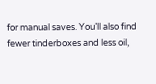for manual saves. You’ll also find fewer tinderboxes and less oil,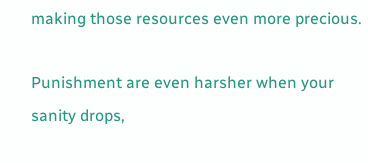making those resources even more precious.

Punishment are even harsher when your sanity drops,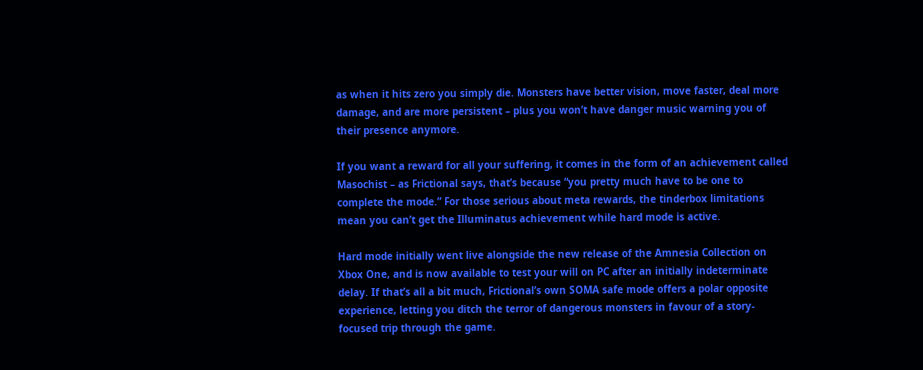as when it hits zero you simply die. Monsters have better vision, move faster, deal more damage, and are more persistent – plus you won’t have danger music warning you of their presence anymore.

If you want a reward for all your suffering, it comes in the form of an achievement called Masochist – as Frictional says, that’s because “you pretty much have to be one to complete the mode.” For those serious about meta rewards, the tinderbox limitations mean you can’t get the Illuminatus achievement while hard mode is active.

Hard mode initially went live alongside the new release of the Amnesia Collection on Xbox One, and is now available to test your will on PC after an initially indeterminate delay. If that’s all a bit much, Frictional’s own SOMA safe mode offers a polar opposite experience, letting you ditch the terror of dangerous monsters in favour of a story-focused trip through the game.